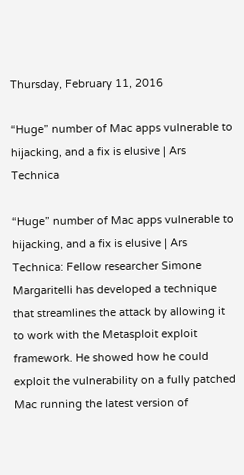Thursday, February 11, 2016

“Huge” number of Mac apps vulnerable to hijacking, and a fix is elusive | Ars Technica

“Huge” number of Mac apps vulnerable to hijacking, and a fix is elusive | Ars Technica: Fellow researcher Simone Margaritelli has developed a technique that streamlines the attack by allowing it to work with the Metasploit exploit framework. He showed how he could exploit the vulnerability on a fully patched Mac running the latest version of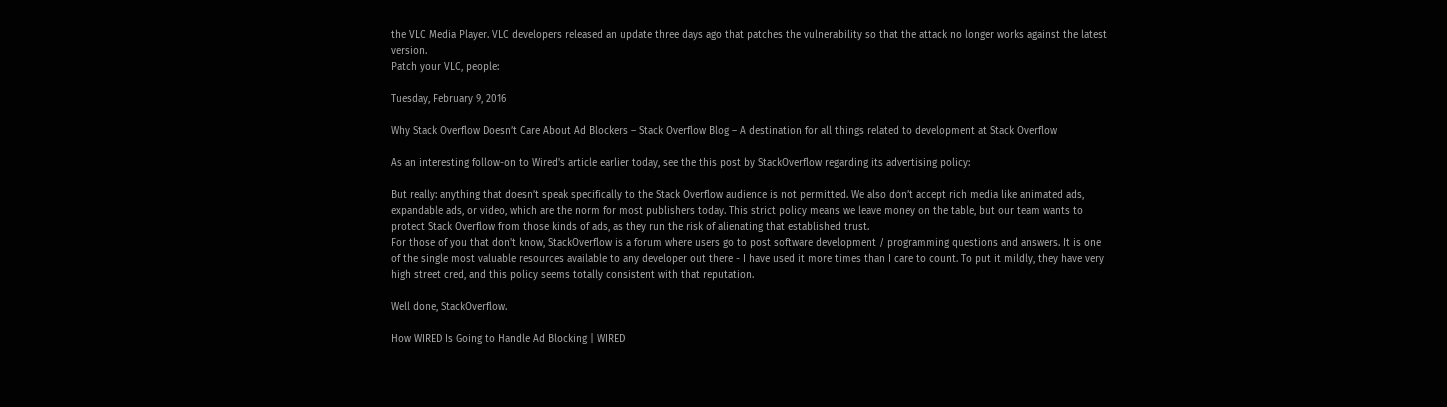the VLC Media Player. VLC developers released an update three days ago that patches the vulnerability so that the attack no longer works against the latest version.
Patch your VLC, people:

Tuesday, February 9, 2016

Why Stack Overflow Doesn’t Care About Ad Blockers – Stack Overflow Blog – A destination for all things related to development at Stack Overflow

As an interesting follow-on to Wired's article earlier today, see the this post by StackOverflow regarding its advertising policy:

But really: anything that doesn’t speak specifically to the Stack Overflow audience is not permitted. We also don’t accept rich media like animated ads, expandable ads, or video, which are the norm for most publishers today. This strict policy means we leave money on the table, but our team wants to protect Stack Overflow from those kinds of ads, as they run the risk of alienating that established trust.
For those of you that don't know, StackOverflow is a forum where users go to post software development / programming questions and answers. It is one of the single most valuable resources available to any developer out there - I have used it more times than I care to count. To put it mildly, they have very high street cred, and this policy seems totally consistent with that reputation.

Well done, StackOverflow.

How WIRED Is Going to Handle Ad Blocking | WIRED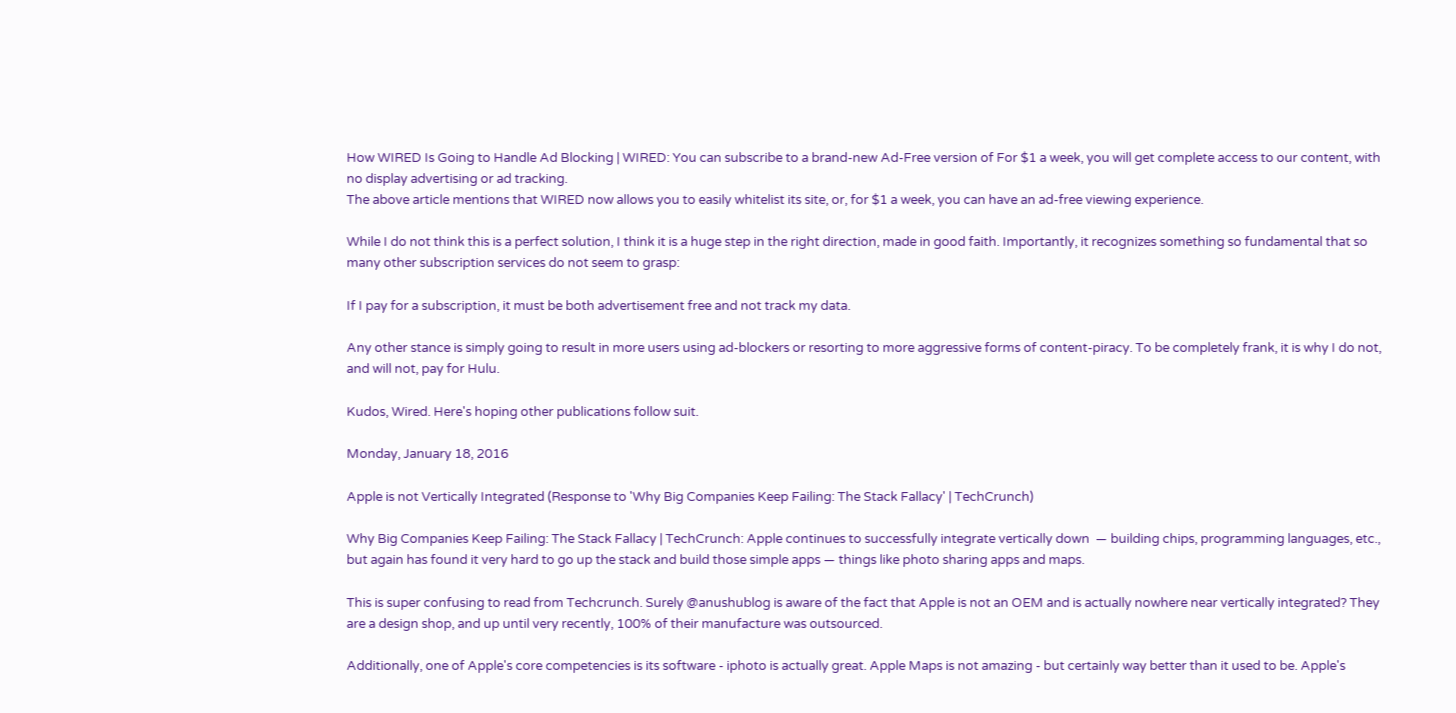How WIRED Is Going to Handle Ad Blocking | WIRED: You can subscribe to a brand-new Ad-Free version of For $1 a week, you will get complete access to our content, with no display advertising or ad tracking.
The above article mentions that WIRED now allows you to easily whitelist its site, or, for $1 a week, you can have an ad-free viewing experience.

While I do not think this is a perfect solution, I think it is a huge step in the right direction, made in good faith. Importantly, it recognizes something so fundamental that so many other subscription services do not seem to grasp:

If I pay for a subscription, it must be both advertisement free and not track my data.

Any other stance is simply going to result in more users using ad-blockers or resorting to more aggressive forms of content-piracy. To be completely frank, it is why I do not, and will not, pay for Hulu.

Kudos, Wired. Here's hoping other publications follow suit.

Monday, January 18, 2016

Apple is not Vertically Integrated (Response to 'Why Big Companies Keep Failing: The Stack Fallacy' | TechCrunch)

Why Big Companies Keep Failing: The Stack Fallacy | TechCrunch: Apple continues to successfully integrate vertically down  — building chips, programming languages, etc., but again has found it very hard to go up the stack and build those simple apps — things like photo sharing apps and maps.

This is super confusing to read from Techcrunch. Surely @anushublog is aware of the fact that Apple is not an OEM and is actually nowhere near vertically integrated? They are a design shop, and up until very recently, 100% of their manufacture was outsourced.

Additionally, one of Apple's core competencies is its software - iphoto is actually great. Apple Maps is not amazing - but certainly way better than it used to be. Apple's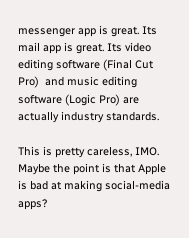messenger app is great. Its mail app is great. Its video editing software (Final Cut Pro)  and music editing software (Logic Pro) are actually industry standards.

This is pretty careless, IMO. Maybe the point is that Apple is bad at making social-media apps?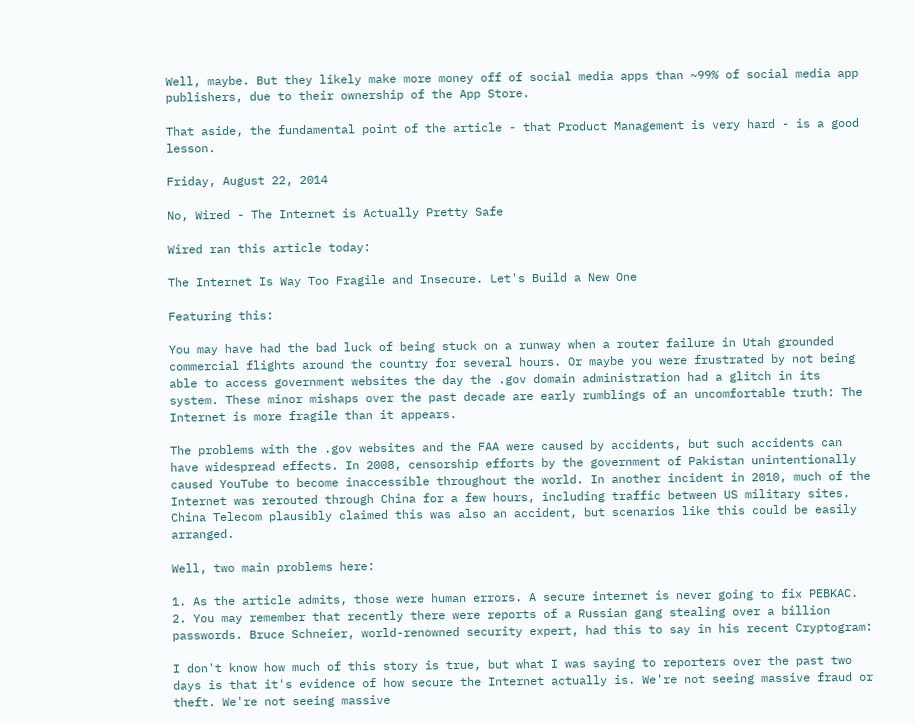Well, maybe. But they likely make more money off of social media apps than ~99% of social media app publishers, due to their ownership of the App Store.

That aside, the fundamental point of the article - that Product Management is very hard - is a good lesson.

Friday, August 22, 2014

No, Wired - The Internet is Actually Pretty Safe

Wired ran this article today:

The Internet Is Way Too Fragile and Insecure. Let's Build a New One

Featuring this:

You may have had the bad luck of being stuck on a runway when a router failure in Utah grounded commercial flights around the country for several hours. Or maybe you were frustrated by not being able to access government websites the day the .gov domain administration had a glitch in its system. These minor mishaps over the past decade are early rumblings of an uncomfortable truth: The Internet is more fragile than it appears.

The problems with the .gov websites and the FAA were caused by accidents, but such accidents can have widespread effects. In 2008, censorship efforts by the government of Pakistan unintentionally caused YouTube to become inaccessible throughout the world. In another incident in 2010, much of the Internet was rerouted through China for a few hours, including traffic between US military sites. China Telecom plausibly claimed this was also an accident, but scenarios like this could be easily arranged.

Well, two main problems here:

1. As the article admits, those were human errors. A secure internet is never going to fix PEBKAC.
2. You may remember that recently there were reports of a Russian gang stealing over a billion passwords. Bruce Schneier, world-renowned security expert, had this to say in his recent Cryptogram:

I don't know how much of this story is true, but what I was saying to reporters over the past two days is that it's evidence of how secure the Internet actually is. We're not seeing massive fraud or theft. We're not seeing massive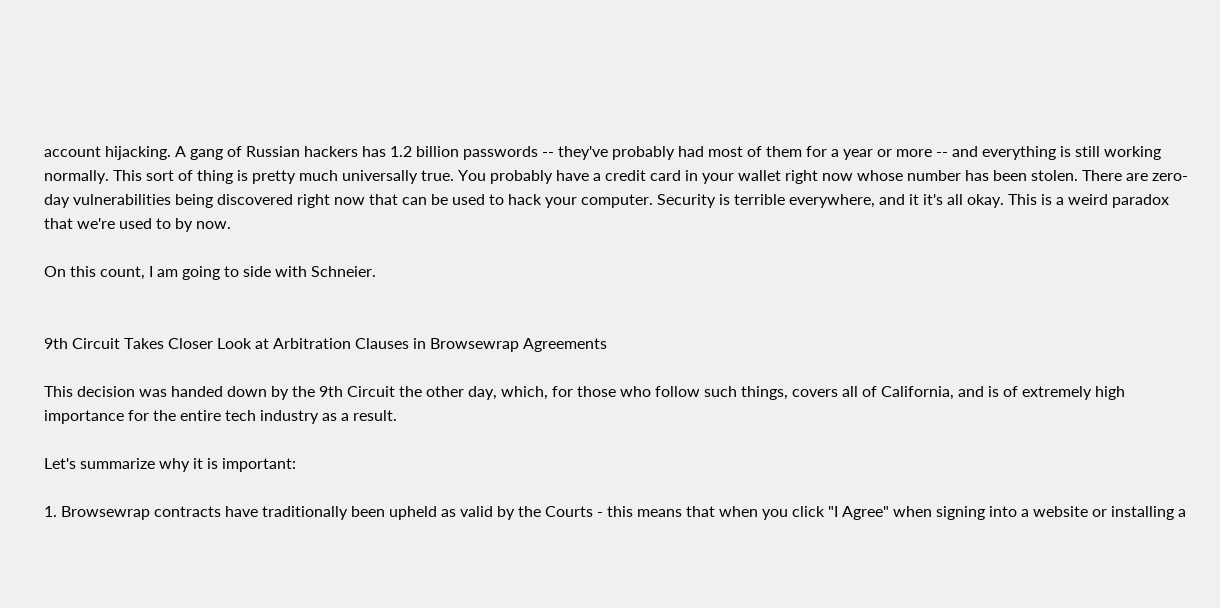account hijacking. A gang of Russian hackers has 1.2 billion passwords -- they've probably had most of them for a year or more -- and everything is still working normally. This sort of thing is pretty much universally true. You probably have a credit card in your wallet right now whose number has been stolen. There are zero-day vulnerabilities being discovered right now that can be used to hack your computer. Security is terrible everywhere, and it it's all okay. This is a weird paradox that we're used to by now.

On this count, I am going to side with Schneier.


9th Circuit Takes Closer Look at Arbitration Clauses in Browsewrap Agreements

This decision was handed down by the 9th Circuit the other day, which, for those who follow such things, covers all of California, and is of extremely high importance for the entire tech industry as a result.

Let's summarize why it is important:

1. Browsewrap contracts have traditionally been upheld as valid by the Courts - this means that when you click "I Agree" when signing into a website or installing a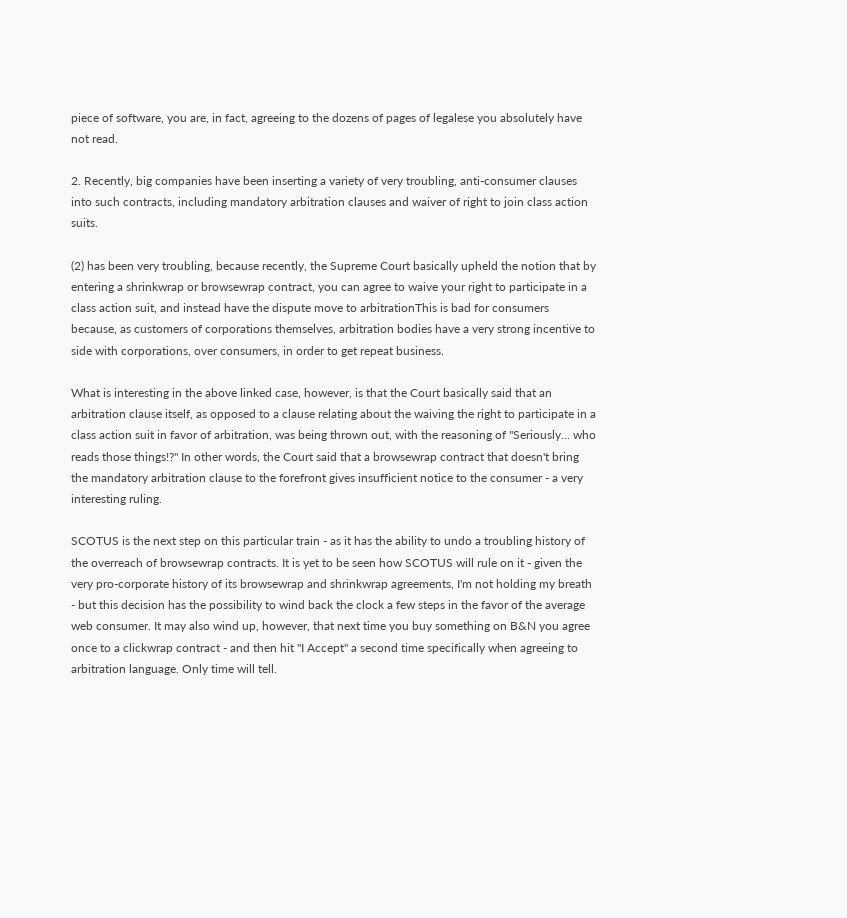piece of software, you are, in fact, agreeing to the dozens of pages of legalese you absolutely have not read.

2. Recently, big companies have been inserting a variety of very troubling, anti-consumer clauses into such contracts, including mandatory arbitration clauses and waiver of right to join class action suits.

(2) has been very troubling, because recently, the Supreme Court basically upheld the notion that by entering a shrinkwrap or browsewrap contract, you can agree to waive your right to participate in a class action suit, and instead have the dispute move to arbitrationThis is bad for consumers because, as customers of corporations themselves, arbitration bodies have a very strong incentive to side with corporations, over consumers, in order to get repeat business.

What is interesting in the above linked case, however, is that the Court basically said that an arbitration clause itself, as opposed to a clause relating about the waiving the right to participate in a class action suit in favor of arbitration, was being thrown out, with the reasoning of "Seriously... who reads those things!?" In other words, the Court said that a browsewrap contract that doesn't bring the mandatory arbitration clause to the forefront gives insufficient notice to the consumer - a very interesting ruling.

SCOTUS is the next step on this particular train - as it has the ability to undo a troubling history of the overreach of browsewrap contracts. It is yet to be seen how SCOTUS will rule on it - given the very pro-corporate history of its browsewrap and shrinkwrap agreements, I'm not holding my breath - but this decision has the possibility to wind back the clock a few steps in the favor of the average web consumer. It may also wind up, however, that next time you buy something on B&N you agree once to a clickwrap contract - and then hit "I Accept" a second time specifically when agreeing to arbitration language. Only time will tell.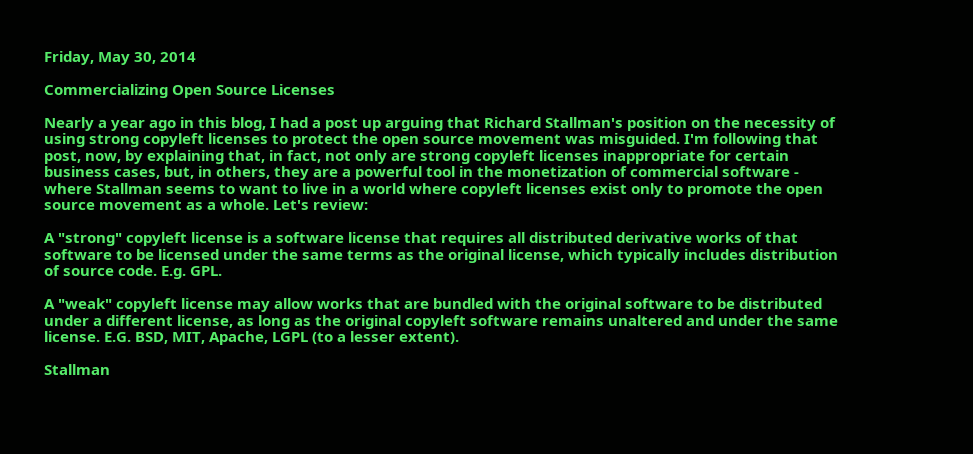Friday, May 30, 2014

Commercializing Open Source Licenses

Nearly a year ago in this blog, I had a post up arguing that Richard Stallman's position on the necessity of using strong copyleft licenses to protect the open source movement was misguided. I'm following that post, now, by explaining that, in fact, not only are strong copyleft licenses inappropriate for certain business cases, but, in others, they are a powerful tool in the monetization of commercial software - where Stallman seems to want to live in a world where copyleft licenses exist only to promote the open source movement as a whole. Let's review:

A "strong" copyleft license is a software license that requires all distributed derivative works of that software to be licensed under the same terms as the original license, which typically includes distribution of source code. E.g. GPL.

A "weak" copyleft license may allow works that are bundled with the original software to be distributed under a different license, as long as the original copyleft software remains unaltered and under the same license. E.G. BSD, MIT, Apache, LGPL (to a lesser extent).

Stallman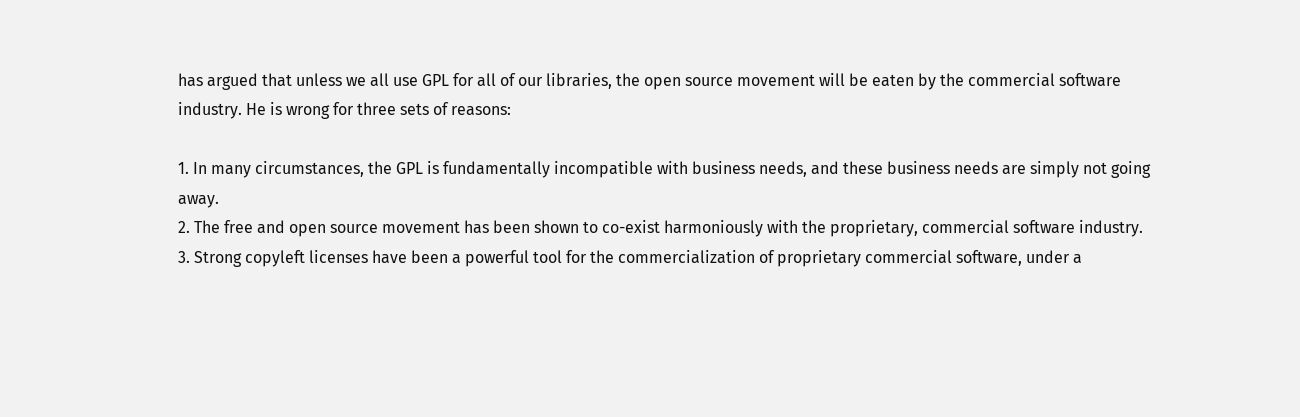has argued that unless we all use GPL for all of our libraries, the open source movement will be eaten by the commercial software industry. He is wrong for three sets of reasons:

1. In many circumstances, the GPL is fundamentally incompatible with business needs, and these business needs are simply not going away.
2. The free and open source movement has been shown to co-exist harmoniously with the proprietary, commercial software industry.
3. Strong copyleft licenses have been a powerful tool for the commercialization of proprietary commercial software, under a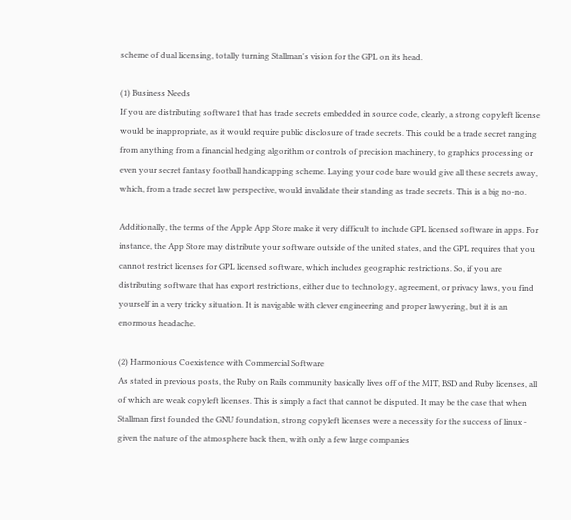scheme of dual licensing, totally turning Stallman's vision for the GPL on its head.

(1) Business Needs
If you are distributing software1 that has trade secrets embedded in source code, clearly, a strong copyleft license would be inappropriate, as it would require public disclosure of trade secrets. This could be a trade secret ranging from anything from a financial hedging algorithm or controls of precision machinery, to graphics processing or even your secret fantasy football handicapping scheme. Laying your code bare would give all these secrets away, which, from a trade secret law perspective, would invalidate their standing as trade secrets. This is a big no-no.

Additionally, the terms of the Apple App Store make it very difficult to include GPL licensed software in apps. For instance, the App Store may distribute your software outside of the united states, and the GPL requires that you cannot restrict licenses for GPL licensed software, which includes geographic restrictions. So, if you are distributing software that has export restrictions, either due to technology, agreement, or privacy laws, you find yourself in a very tricky situation. It is navigable with clever engineering and proper lawyering, but it is an enormous headache.

(2) Harmonious Coexistence with Commercial Software
As stated in previous posts, the Ruby on Rails community basically lives off of the MIT, BSD and Ruby licenses, all of which are weak copyleft licenses. This is simply a fact that cannot be disputed. It may be the case that when Stallman first founded the GNU foundation, strong copyleft licenses were a necessity for the success of linux - given the nature of the atmosphere back then, with only a few large companies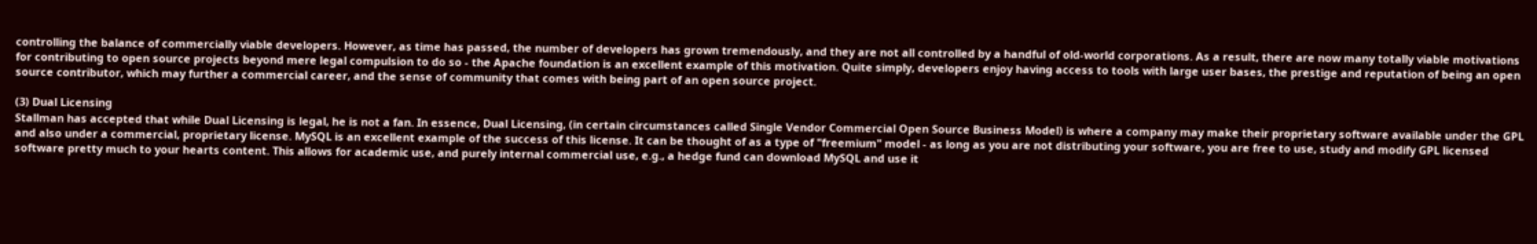controlling the balance of commercially viable developers. However, as time has passed, the number of developers has grown tremendously, and they are not all controlled by a handful of old-world corporations. As a result, there are now many totally viable motivations for contributing to open source projects beyond mere legal compulsion to do so - the Apache foundation is an excellent example of this motivation. Quite simply, developers enjoy having access to tools with large user bases, the prestige and reputation of being an open source contributor, which may further a commercial career, and the sense of community that comes with being part of an open source project.

(3) Dual Licensing
Stallman has accepted that while Dual Licensing is legal, he is not a fan. In essence, Dual Licensing, (in certain circumstances called Single Vendor Commercial Open Source Business Model) is where a company may make their proprietary software available under the GPL and also under a commercial, proprietary license. MySQL is an excellent example of the success of this license. It can be thought of as a type of "freemium" model - as long as you are not distributing your software, you are free to use, study and modify GPL licensed software pretty much to your hearts content. This allows for academic use, and purely internal commercial use, e.g., a hedge fund can download MySQL and use it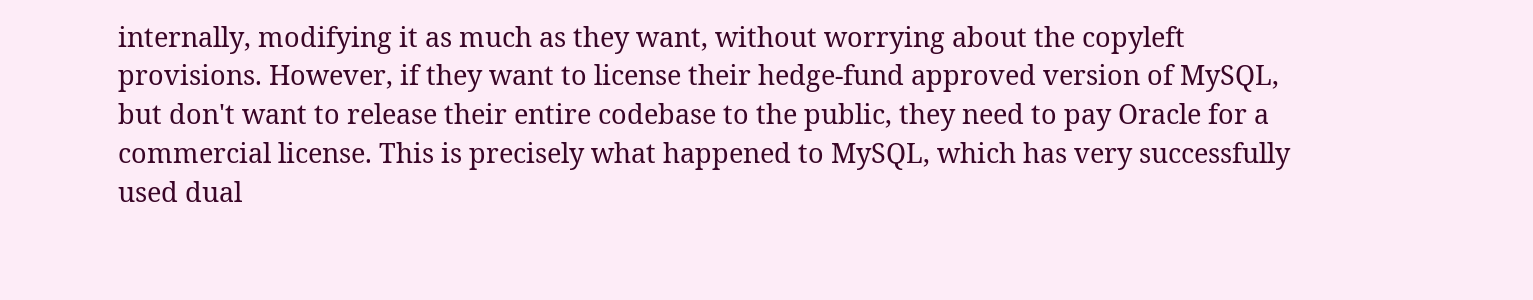internally, modifying it as much as they want, without worrying about the copyleft provisions. However, if they want to license their hedge-fund approved version of MySQL, but don't want to release their entire codebase to the public, they need to pay Oracle for a commercial license. This is precisely what happened to MySQL, which has very successfully used dual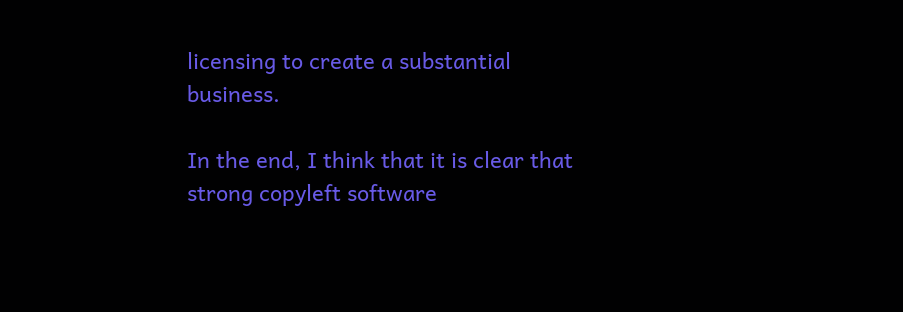licensing to create a substantial business.

In the end, I think that it is clear that strong copyleft software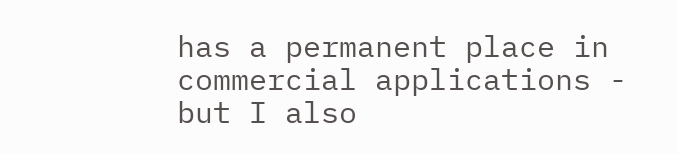has a permanent place in commercial applications - but I also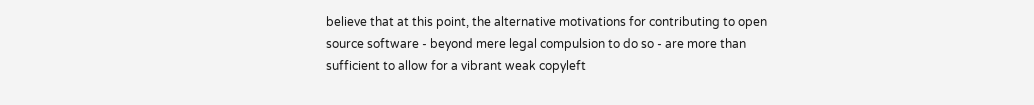believe that at this point, the alternative motivations for contributing to open source software - beyond mere legal compulsion to do so - are more than sufficient to allow for a vibrant weak copyleft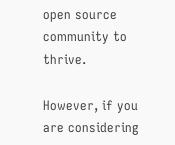open source community to thrive.

However, if you are considering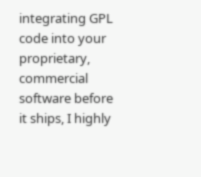integrating GPL code into your proprietary, commercial software before it ships, I highly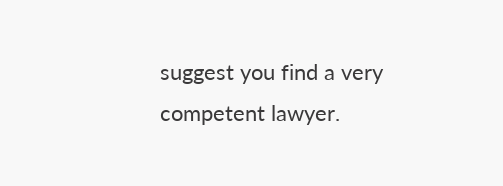suggest you find a very competent lawyer.